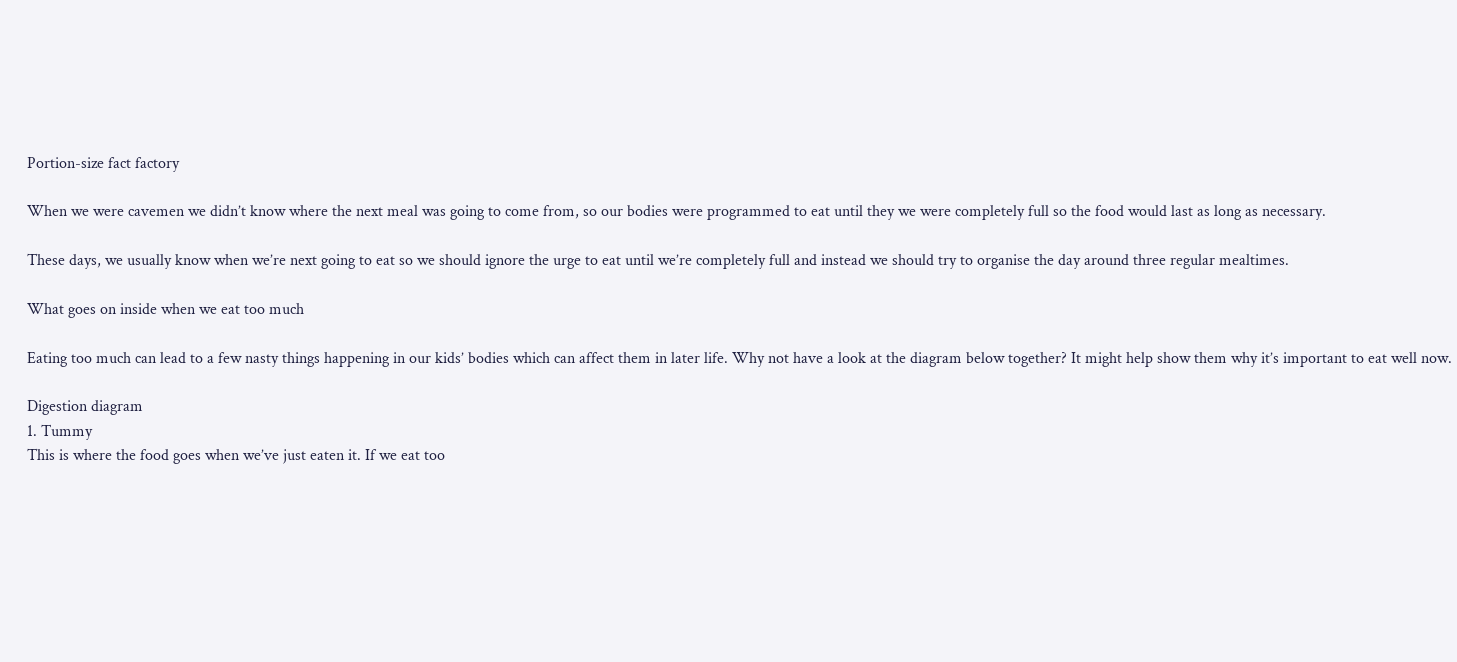Portion-size fact factory

When we were cavemen we didn’t know where the next meal was going to come from, so our bodies were programmed to eat until they we were completely full so the food would last as long as necessary.

These days, we usually know when we’re next going to eat so we should ignore the urge to eat until we’re completely full and instead we should try to organise the day around three regular mealtimes.

What goes on inside when we eat too much

Eating too much can lead to a few nasty things happening in our kids’ bodies which can affect them in later life. Why not have a look at the diagram below together? It might help show them why it’s important to eat well now.

Digestion diagram
1. Tummy
This is where the food goes when we’ve just eaten it. If we eat too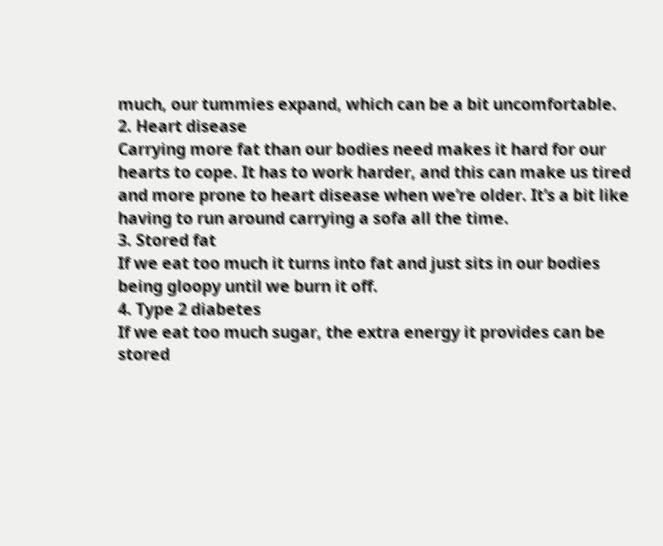much, our tummies expand, which can be a bit uncomfortable.
2. Heart disease
Carrying more fat than our bodies need makes it hard for our hearts to cope. It has to work harder, and this can make us tired and more prone to heart disease when we’re older. It’s a bit like having to run around carrying a sofa all the time.
3. Stored fat
If we eat too much it turns into fat and just sits in our bodies being gloopy until we burn it off.
4. Type 2 diabetes
If we eat too much sugar, the extra energy it provides can be stored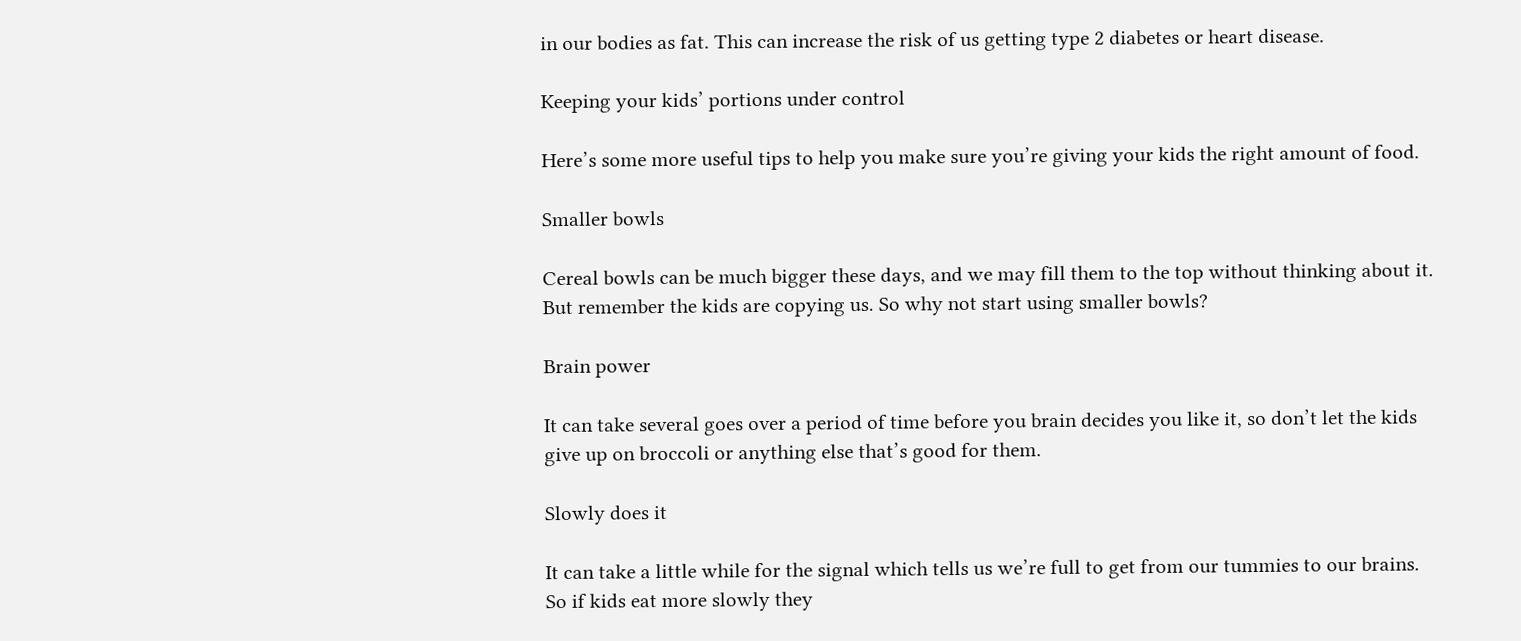in our bodies as fat. This can increase the risk of us getting type 2 diabetes or heart disease.

Keeping your kids’ portions under control

Here’s some more useful tips to help you make sure you’re giving your kids the right amount of food.

Smaller bowls

Cereal bowls can be much bigger these days, and we may fill them to the top without thinking about it. But remember the kids are copying us. So why not start using smaller bowls?

Brain power

It can take several goes over a period of time before you brain decides you like it, so don’t let the kids give up on broccoli or anything else that’s good for them.

Slowly does it

It can take a little while for the signal which tells us we’re full to get from our tummies to our brains. So if kids eat more slowly they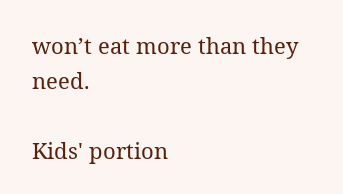won’t eat more than they need.

Kids' portion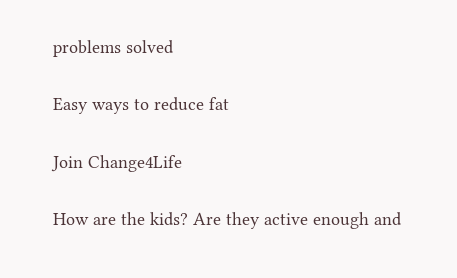problems solved

Easy ways to reduce fat

Join Change4Life

How are the kids? Are they active enough and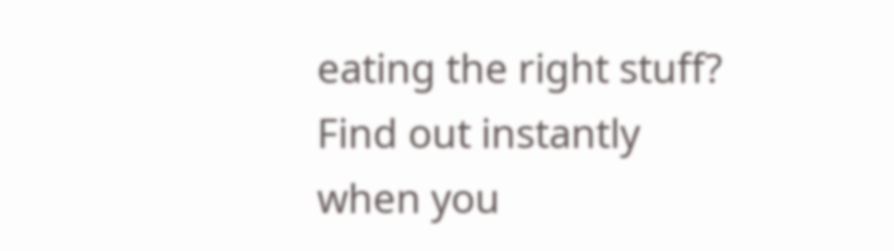eating the right stuff? Find out instantly when you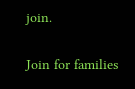join.

Join for families